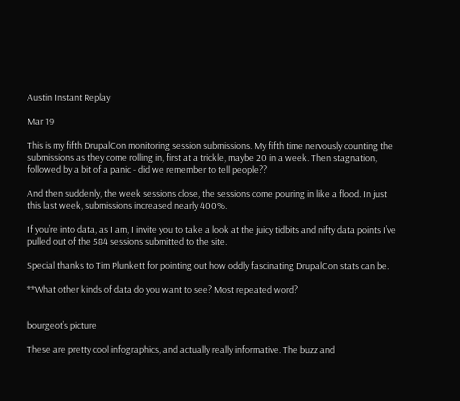Austin Instant Replay

Mar 19

This is my fifth DrupalCon monitoring session submissions. My fifth time nervously counting the submissions as they come rolling in, first at a trickle, maybe 20 in a week. Then stagnation, followed by a bit of a panic - did we remember to tell people??

And then suddenly, the week sessions close, the sessions come pouring in like a flood. In just this last week, submissions increased nearly 400%.

If you’re into data, as I am, I invite you to take a look at the juicy tidbits and nifty data points I’ve pulled out of the 584 sessions submitted to the site.

Special thanks to Tim Plunkett for pointing out how oddly fascinating DrupalCon stats can be.

**What other kinds of data do you want to see? Most repeated word?


bourgeot’s picture

These are pretty cool infographics, and actually really informative. The buzz and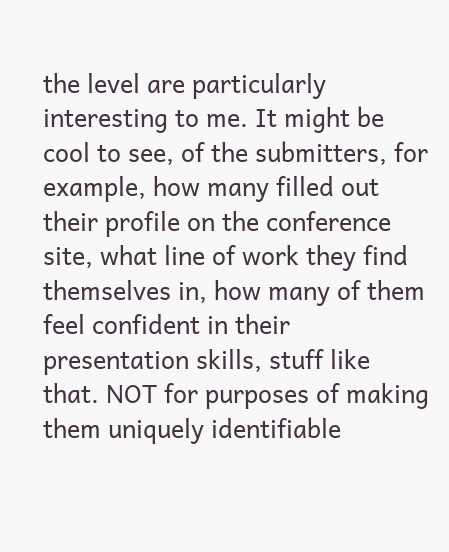the level are particularly interesting to me. It might be cool to see, of the submitters, for example, how many filled out their profile on the conference site, what line of work they find themselves in, how many of them feel confident in their presentation skills, stuff like that. NOT for purposes of making them uniquely identifiable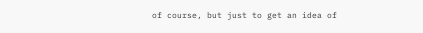of course, but just to get an idea of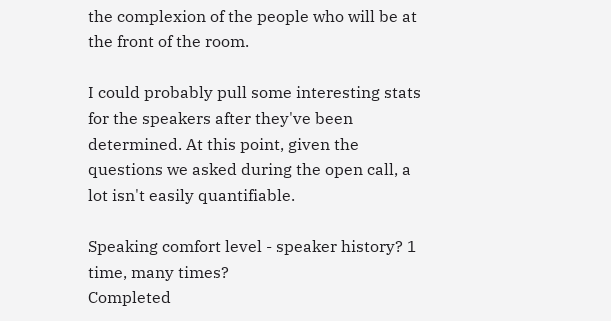the complexion of the people who will be at the front of the room.

I could probably pull some interesting stats for the speakers after they've been determined. At this point, given the questions we asked during the open call, a lot isn't easily quantifiable.

Speaking comfort level - speaker history? 1 time, many times?
Completed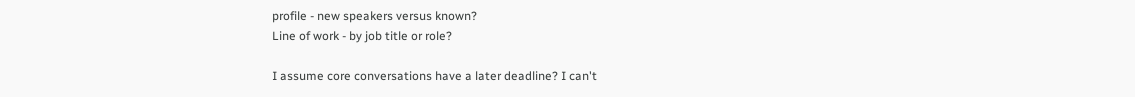profile - new speakers versus known?
Line of work - by job title or role?

I assume core conversations have a later deadline? I can't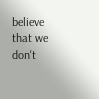believe that we don't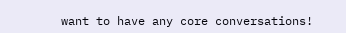want to have any core conversations!